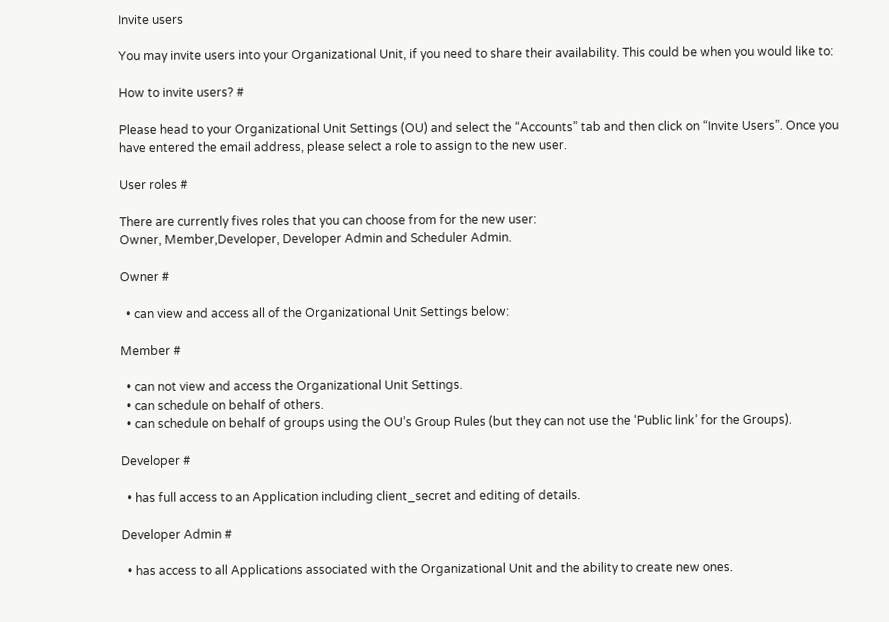Invite users

You may invite users into your Organizational Unit, if you need to share their availability. This could be when you would like to:

How to invite users? #

Please head to your Organizational Unit Settings (OU) and select the “Accounts” tab and then click on “Invite Users”. Once you have entered the email address, please select a role to assign to the new user.

User roles #

There are currently fives roles that you can choose from for the new user:
Owner, Member,Developer, Developer Admin and Scheduler Admin.

Owner #

  • can view and access all of the Organizational Unit Settings below:

Member #

  • can not view and access the Organizational Unit Settings.
  • can schedule on behalf of others.
  • can schedule on behalf of groups using the OU’s Group Rules (but they can not use the ‘Public link’ for the Groups).

Developer #

  • has full access to an Application including client_secret and editing of details.

Developer Admin #

  • has access to all Applications associated with the Organizational Unit and the ability to create new ones.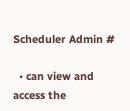Scheduler Admin #

  • can view and access the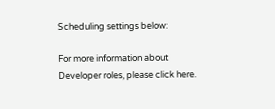Scheduling settings below:

For more information about Developer roles, please click here.